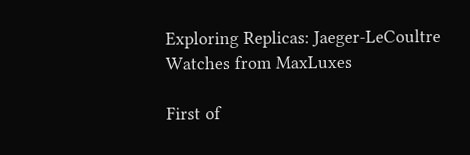Exploring Replicas: Jaeger-LeCoultre Watches from MaxLuxes

First of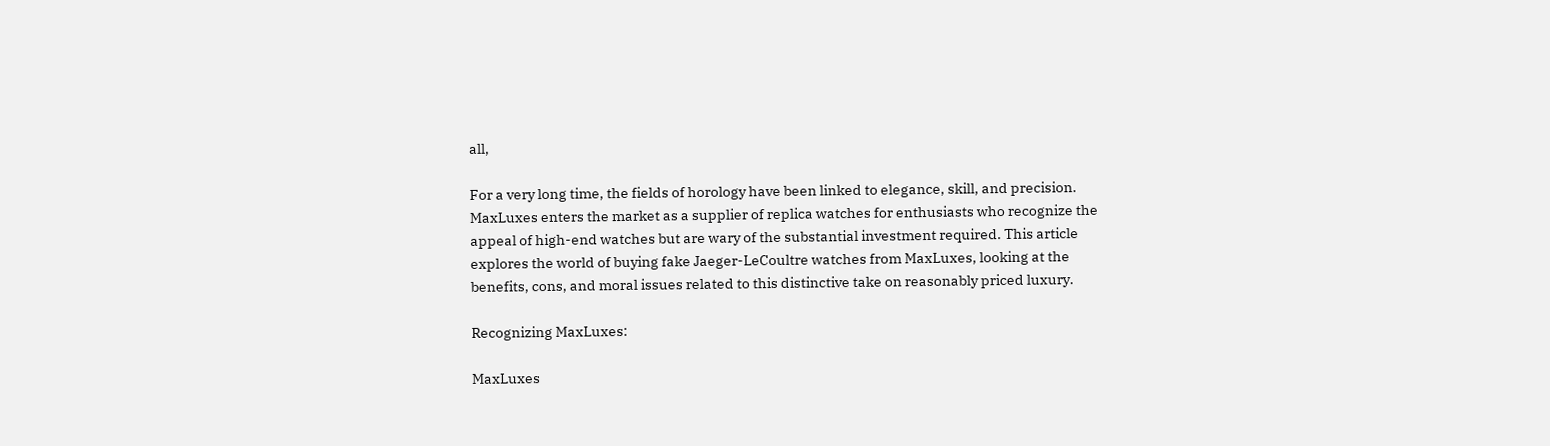all,

For a very long time, the fields of horology have been linked to elegance, skill, and precision. MaxLuxes enters the market as a supplier of replica watches for enthusiasts who recognize the appeal of high-end watches but are wary of the substantial investment required. This article explores the world of buying fake Jaeger-LeCoultre watches from MaxLuxes, looking at the benefits, cons, and moral issues related to this distinctive take on reasonably priced luxury.

Recognizing MaxLuxes:

MaxLuxes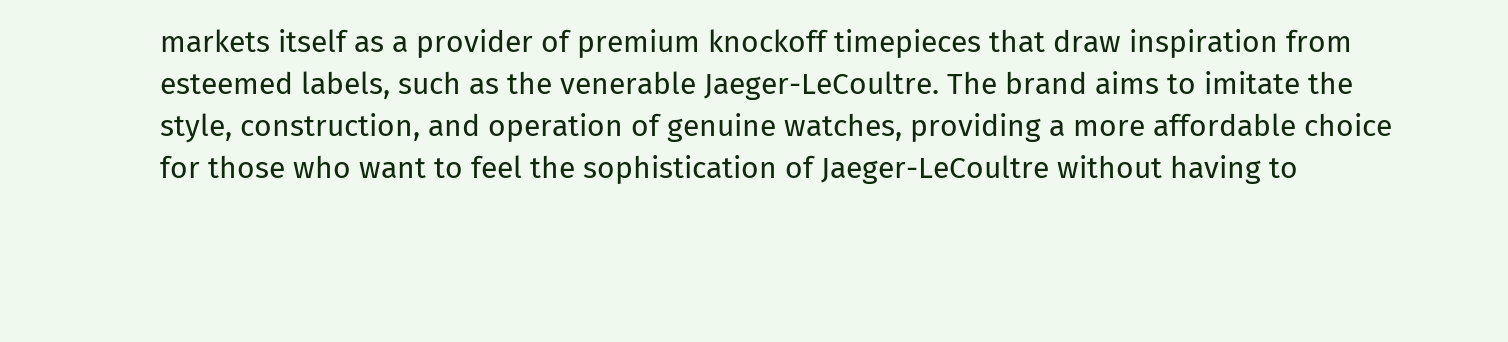markets itself as a provider of premium knockoff timepieces that draw inspiration from esteemed labels, such as the venerable Jaeger-LeCoultre. The brand aims to imitate the style, construction, and operation of genuine watches, providing a more affordable choice for those who want to feel the sophistication of Jaeger-LeCoultre without having to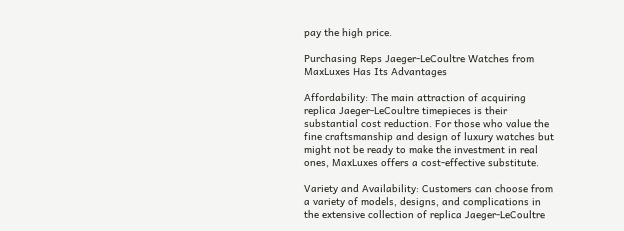pay the high price.

Purchasing Reps Jaeger-LeCoultre Watches from MaxLuxes Has Its Advantages

Affordability: The main attraction of acquiring replica Jaeger-LeCoultre timepieces is their substantial cost reduction. For those who value the fine craftsmanship and design of luxury watches but might not be ready to make the investment in real ones, MaxLuxes offers a cost-effective substitute.

Variety and Availability: Customers can choose from a variety of models, designs, and complications in the extensive collection of replica Jaeger-LeCoultre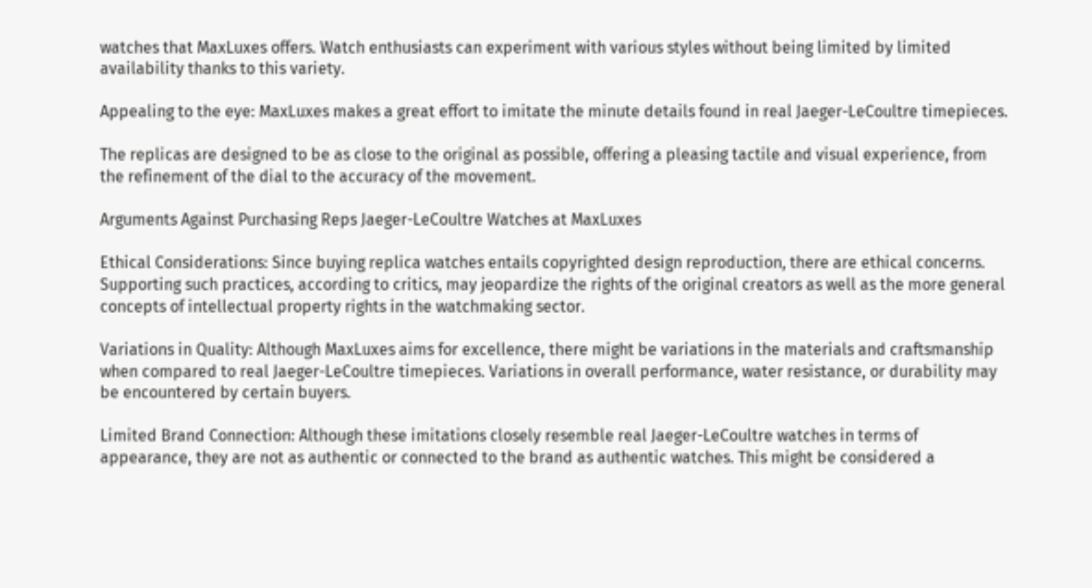watches that MaxLuxes offers. Watch enthusiasts can experiment with various styles without being limited by limited availability thanks to this variety.

Appealing to the eye: MaxLuxes makes a great effort to imitate the minute details found in real Jaeger-LeCoultre timepieces.

The replicas are designed to be as close to the original as possible, offering a pleasing tactile and visual experience, from the refinement of the dial to the accuracy of the movement.

Arguments Against Purchasing Reps Jaeger-LeCoultre Watches at MaxLuxes

Ethical Considerations: Since buying replica watches entails copyrighted design reproduction, there are ethical concerns. Supporting such practices, according to critics, may jeopardize the rights of the original creators as well as the more general concepts of intellectual property rights in the watchmaking sector.

Variations in Quality: Although MaxLuxes aims for excellence, there might be variations in the materials and craftsmanship when compared to real Jaeger-LeCoultre timepieces. Variations in overall performance, water resistance, or durability may be encountered by certain buyers.

Limited Brand Connection: Although these imitations closely resemble real Jaeger-LeCoultre watches in terms of appearance, they are not as authentic or connected to the brand as authentic watches. This might be considered a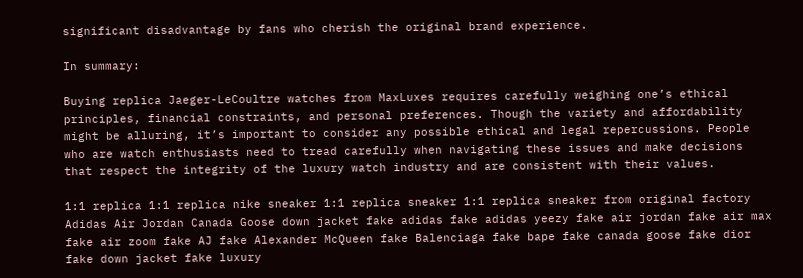significant disadvantage by fans who cherish the original brand experience.

In summary:

Buying replica Jaeger-LeCoultre watches from MaxLuxes requires carefully weighing one’s ethical principles, financial constraints, and personal preferences. Though the variety and affordability might be alluring, it’s important to consider any possible ethical and legal repercussions. People who are watch enthusiasts need to tread carefully when navigating these issues and make decisions that respect the integrity of the luxury watch industry and are consistent with their values.

1:1 replica 1:1 replica nike sneaker 1:1 replica sneaker 1:1 replica sneaker from original factory Adidas Air Jordan Canada Goose down jacket fake adidas fake adidas yeezy fake air jordan fake air max fake air zoom fake AJ fake Alexander McQueen fake Balenciaga fake bape fake canada goose fake dior fake down jacket fake luxury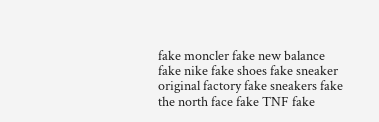fake moncler fake new balance fake nike fake shoes fake sneaker original factory fake sneakers fake the north face fake TNF fake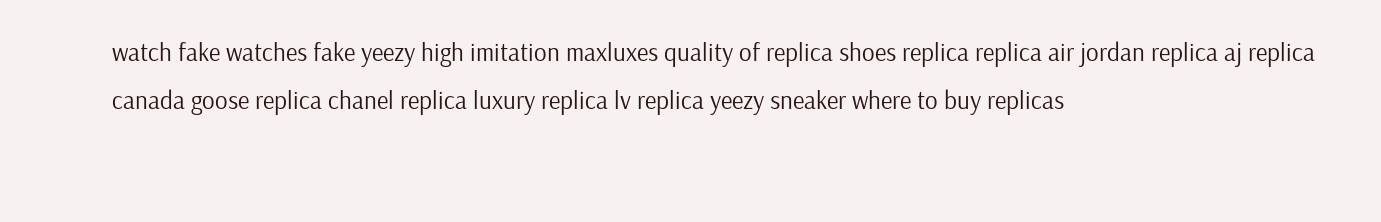watch fake watches fake yeezy high imitation maxluxes quality of replica shoes replica replica air jordan replica aj replica canada goose replica chanel replica luxury replica lv replica yeezy sneaker where to buy replicas